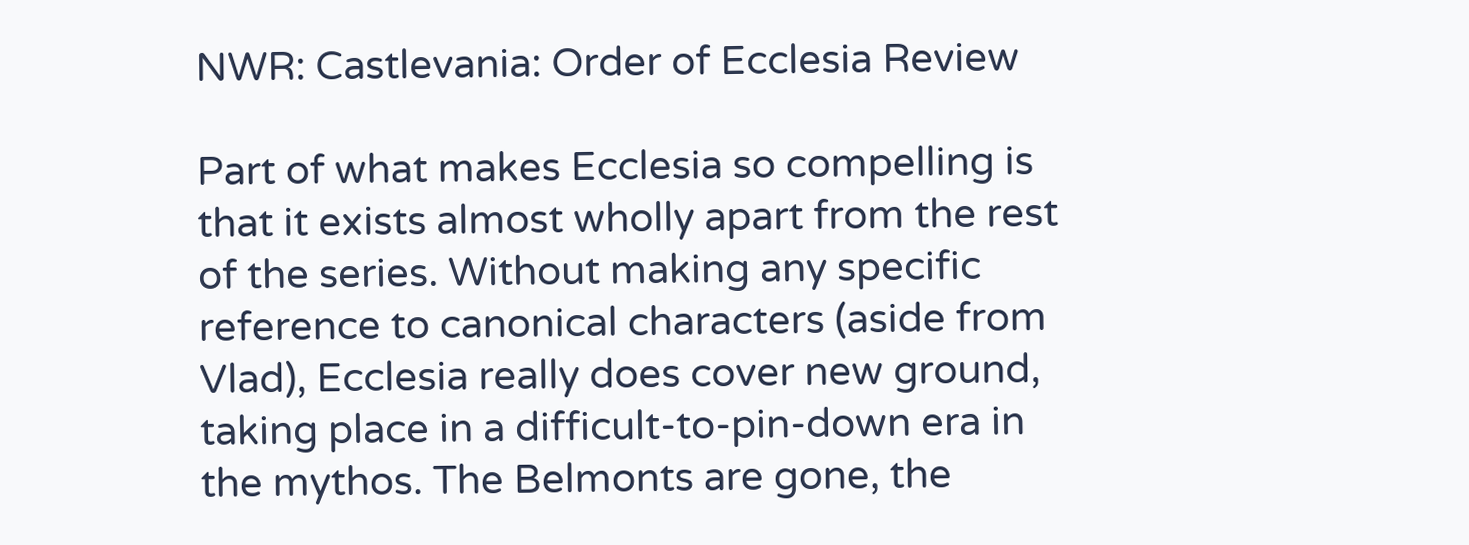NWR: Castlevania: Order of Ecclesia Review

Part of what makes Ecclesia so compelling is that it exists almost wholly apart from the rest of the series. Without making any specific reference to canonical characters (aside from Vlad), Ecclesia really does cover new ground, taking place in a difficult-to-pin-down era in the mythos. The Belmonts are gone, the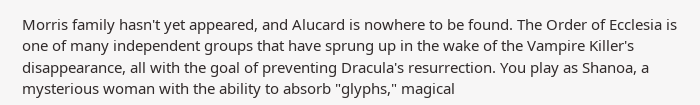Morris family hasn't yet appeared, and Alucard is nowhere to be found. The Order of Ecclesia is one of many independent groups that have sprung up in the wake of the Vampire Killer's disappearance, all with the goal of preventing Dracula's resurrection. You play as Shanoa, a mysterious woman with the ability to absorb "glyphs," magical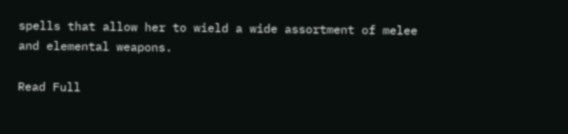spells that allow her to wield a wide assortment of melee and elemental weapons.

Read Full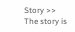Story >>
The story is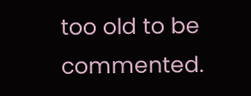too old to be commented.